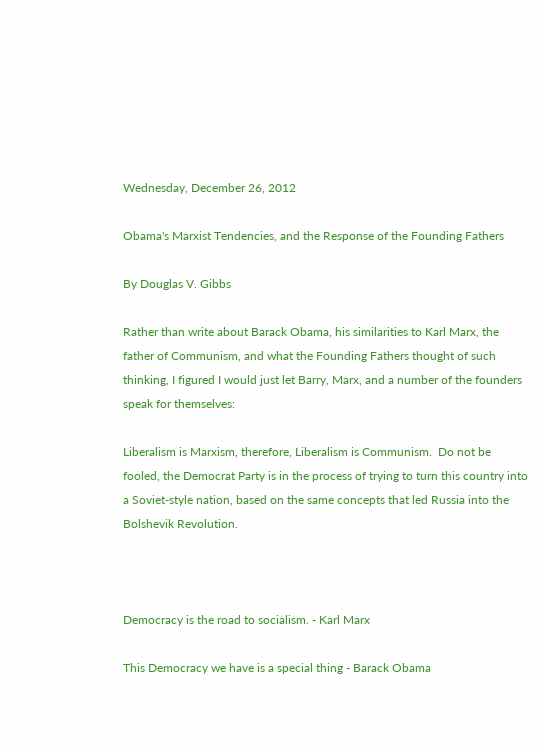Wednesday, December 26, 2012

Obama's Marxist Tendencies, and the Response of the Founding Fathers

By Douglas V. Gibbs

Rather than write about Barack Obama, his similarities to Karl Marx, the father of Communism, and what the Founding Fathers thought of such thinking, I figured I would just let Barry, Marx, and a number of the founders speak for themselves:

Liberalism is Marxism, therefore, Liberalism is Communism.  Do not be fooled, the Democrat Party is in the process of trying to turn this country into a Soviet-style nation, based on the same concepts that led Russia into the Bolshevik Revolution.



Democracy is the road to socialism. - Karl Marx

This Democracy we have is a special thing - Barack Obama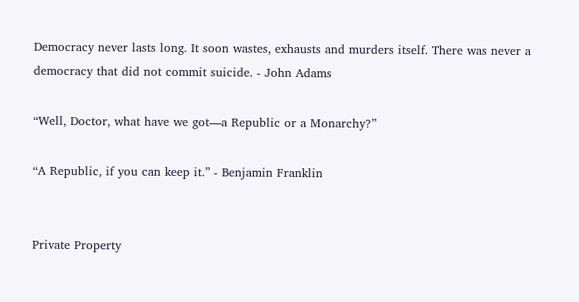Democracy never lasts long. It soon wastes, exhausts and murders itself. There was never a democracy that did not commit suicide. - John Adams

“Well, Doctor, what have we got—a Republic or a Monarchy?”

“A Republic, if you can keep it.” - Benjamin Franklin


Private Property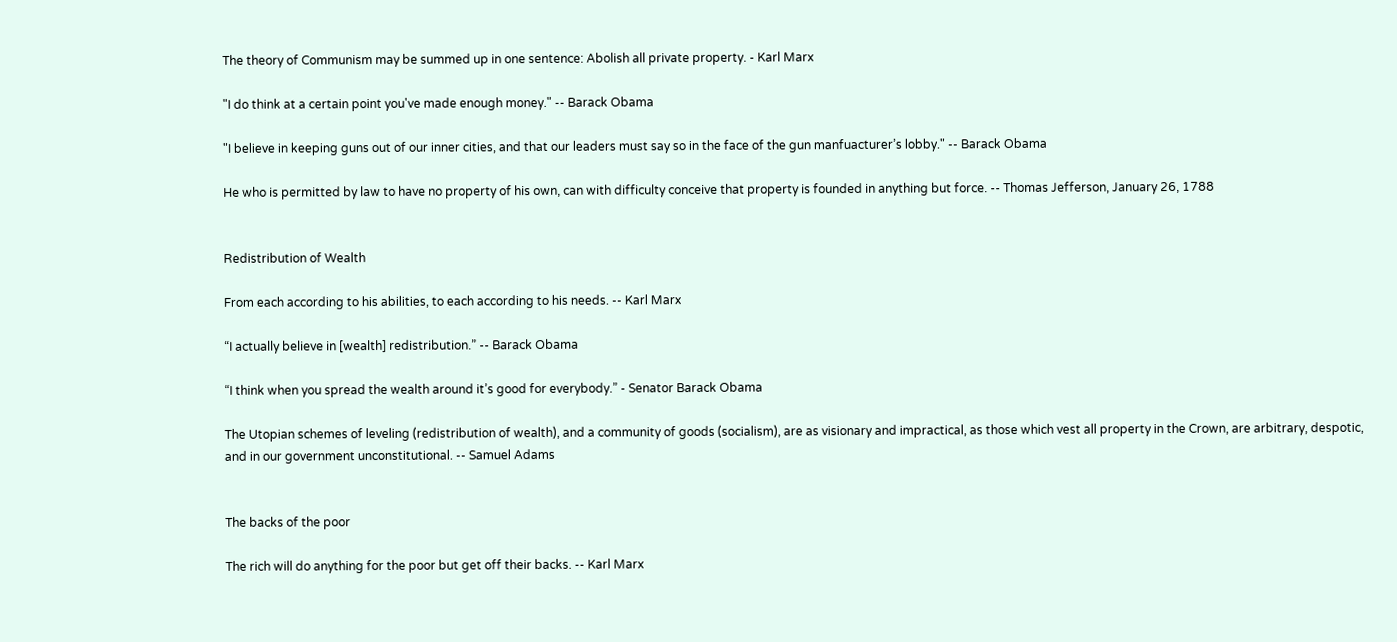The theory of Communism may be summed up in one sentence: Abolish all private property. - Karl Marx

"I do think at a certain point you've made enough money." -- Barack Obama

"I believe in keeping guns out of our inner cities, and that our leaders must say so in the face of the gun manfuacturer’s lobby." -- Barack Obama

He who is permitted by law to have no property of his own, can with difficulty conceive that property is founded in anything but force. -- Thomas Jefferson, January 26, 1788


Redistribution of Wealth

From each according to his abilities, to each according to his needs. -- Karl Marx

“I actually believe in [wealth] redistribution.” -- Barack Obama

“I think when you spread the wealth around it’s good for everybody.” - Senator Barack Obama

The Utopian schemes of leveling (redistribution of wealth), and a community of goods (socialism), are as visionary and impractical, as those which vest all property in the Crown, are arbitrary, despotic, and in our government unconstitutional. -- Samuel Adams


The backs of the poor

The rich will do anything for the poor but get off their backs. -- Karl Marx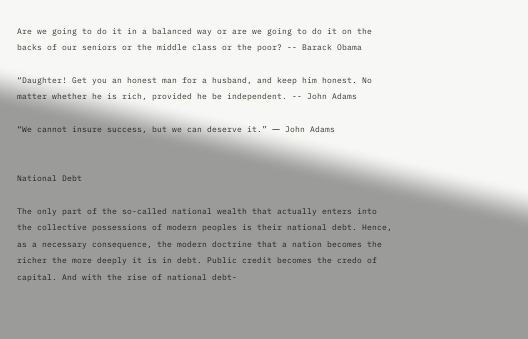Are we going to do it in a balanced way or are we going to do it on the backs of our seniors or the middle class or the poor? -- Barack Obama

“Daughter! Get you an honest man for a husband, and keep him honest. No matter whether he is rich, provided he be independent. -- John Adams

“We cannot insure success, but we can deserve it.” ― John Adams


National Debt

The only part of the so-called national wealth that actually enters into the collective possessions of modern peoples is their national debt. Hence, as a necessary consequence, the modern doctrine that a nation becomes the richer the more deeply it is in debt. Public credit becomes the credo of capital. And with the rise of national debt-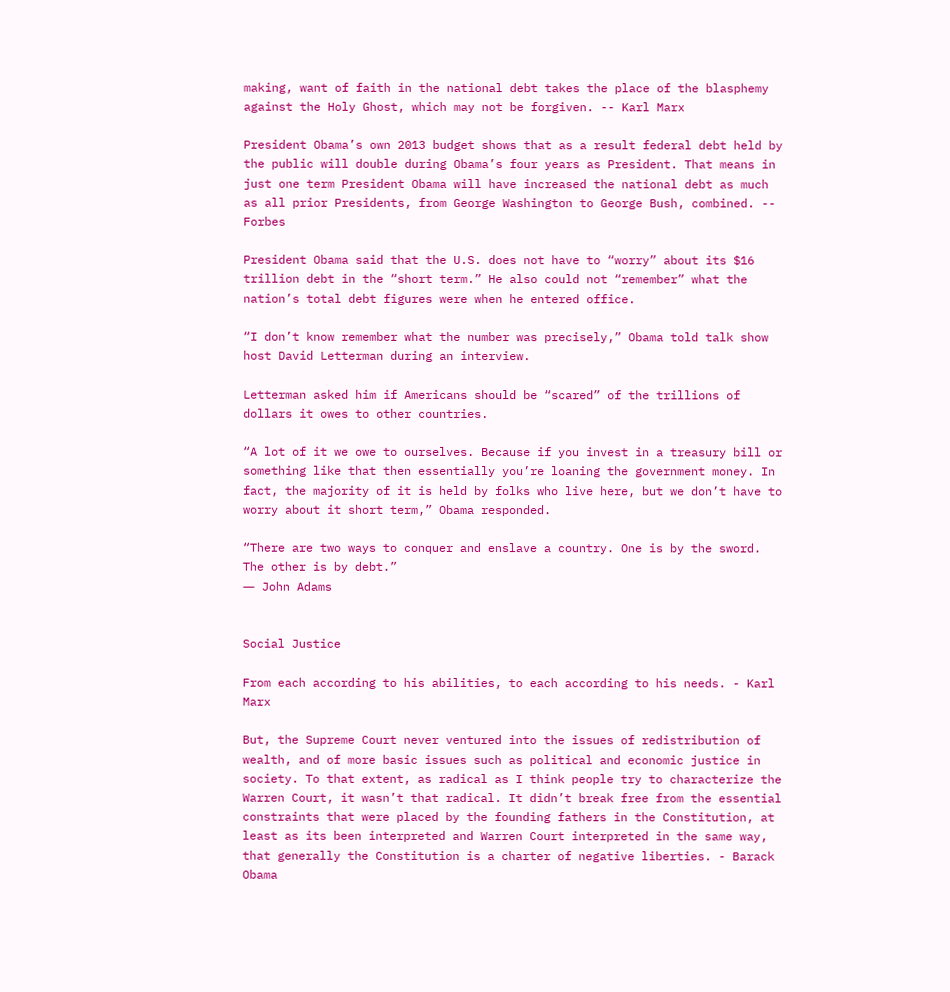making, want of faith in the national debt takes the place of the blasphemy against the Holy Ghost, which may not be forgiven. -- Karl Marx

President Obama’s own 2013 budget shows that as a result federal debt held by the public will double during Obama’s four years as President. That means in just one term President Obama will have increased the national debt as much as all prior Presidents, from George Washington to George Bush, combined. -- Forbes

President Obama said that the U.S. does not have to “worry” about its $16 trillion debt in the “short term.” He also could not “remember” what the nation’s total debt figures were when he entered office.

“I don’t know remember what the number was precisely,” Obama told talk show host David Letterman during an interview.

Letterman asked him if Americans should be “scared” of the trillions of dollars it owes to other countries.

“A lot of it we owe to ourselves. Because if you invest in a treasury bill or something like that then essentially you’re loaning the government money. In fact, the majority of it is held by folks who live here, but we don’t have to worry about it short term,” Obama responded.

“There are two ways to conquer and enslave a country. One is by the sword. The other is by debt.”
― John Adams


Social Justice

From each according to his abilities, to each according to his needs. - Karl Marx

But, the Supreme Court never ventured into the issues of redistribution of wealth, and of more basic issues such as political and economic justice in society. To that extent, as radical as I think people try to characterize the Warren Court, it wasn’t that radical. It didn’t break free from the essential constraints that were placed by the founding fathers in the Constitution, at least as its been interpreted and Warren Court interpreted in the same way, that generally the Constitution is a charter of negative liberties. - Barack Obama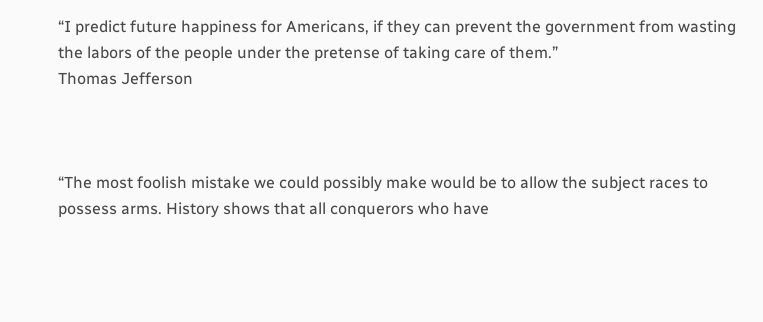“I predict future happiness for Americans, if they can prevent the government from wasting the labors of the people under the pretense of taking care of them.”
Thomas Jefferson



“The most foolish mistake we could possibly make would be to allow the subject races to possess arms. History shows that all conquerors who have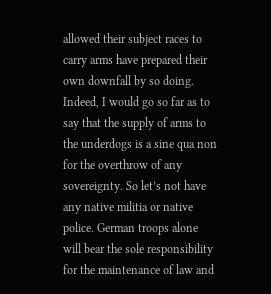allowed their subject races to carry arms have prepared their own downfall by so doing. Indeed, I would go so far as to say that the supply of arms to the underdogs is a sine qua non for the overthrow of any sovereignty. So let’s not have any native militia or native police. German troops alone will bear the sole responsibility for the maintenance of law and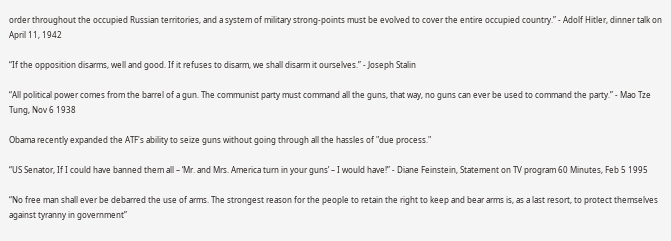order throughout the occupied Russian territories, and a system of military strong-points must be evolved to cover the entire occupied country.” - Adolf Hitler, dinner talk on April 11, 1942

“If the opposition disarms, well and good. If it refuses to disarm, we shall disarm it ourselves.” - Joseph Stalin

“All political power comes from the barrel of a gun. The communist party must command all the guns, that way, no guns can ever be used to command the party.” - Mao Tze Tung, Nov 6 1938

Obama recently expanded the ATF's ability to seize guns without going through all the hassles of "due process."

“US Senator, If I could have banned them all – ‘Mr. and Mrs. America turn in your guns’ – I would have!” - Diane Feinstein, Statement on TV program 60 Minutes, Feb 5 1995

“No free man shall ever be debarred the use of arms. The strongest reason for the people to retain the right to keep and bear arms is, as a last resort, to protect themselves against tyranny in government”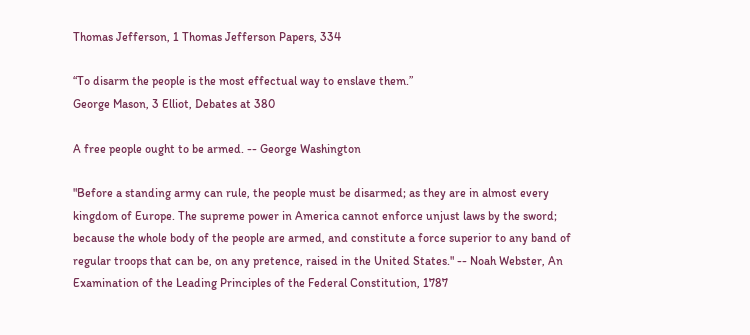Thomas Jefferson, 1 Thomas Jefferson Papers, 334

“To disarm the people is the most effectual way to enslave them.”
George Mason, 3 Elliot, Debates at 380

A free people ought to be armed. -- George Washington

"Before a standing army can rule, the people must be disarmed; as they are in almost every kingdom of Europe. The supreme power in America cannot enforce unjust laws by the sword; because the whole body of the people are armed, and constitute a force superior to any band of regular troops that can be, on any pretence, raised in the United States." -- Noah Webster, An Examination of the Leading Principles of the Federal Constitution, 1787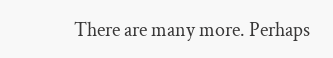There are many more. Perhaps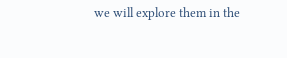we will explore them in the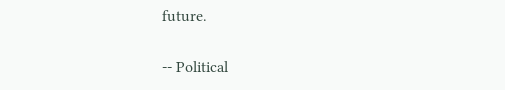future.

-- Political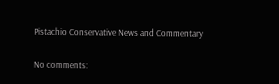Pistachio Conservative News and Commentary

No comments: